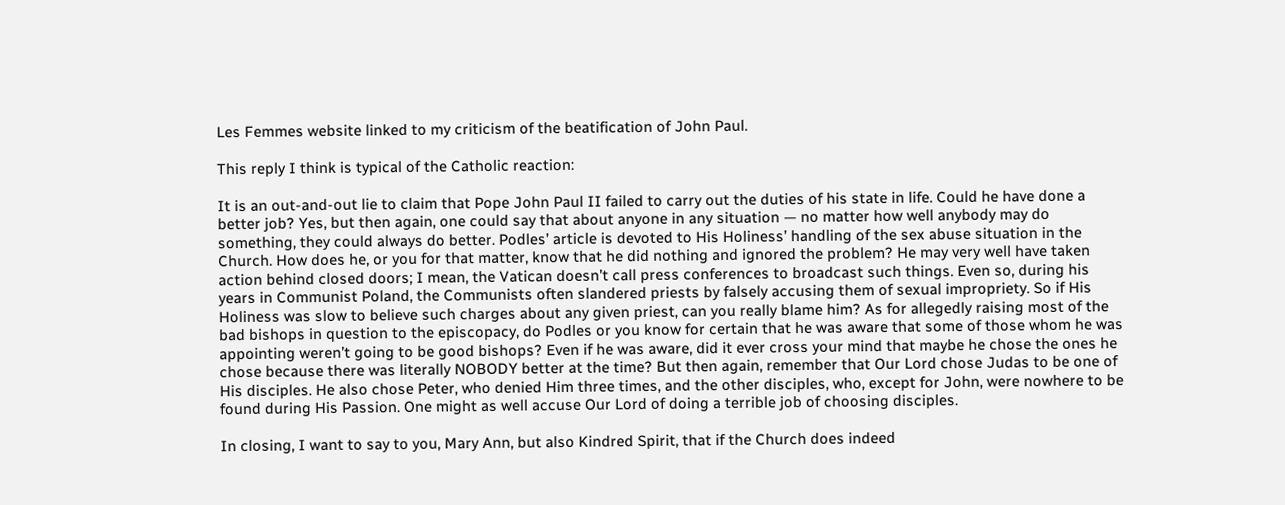Les Femmes website linked to my criticism of the beatification of John Paul.

This reply I think is typical of the Catholic reaction:

It is an out-and-out lie to claim that Pope John Paul II failed to carry out the duties of his state in life. Could he have done a better job? Yes, but then again, one could say that about anyone in any situation — no matter how well anybody may do something, they could always do better. Podles’ article is devoted to His Holiness’ handling of the sex abuse situation in the Church. How does he, or you for that matter, know that he did nothing and ignored the problem? He may very well have taken action behind closed doors; I mean, the Vatican doesn’t call press conferences to broadcast such things. Even so, during his years in Communist Poland, the Communists often slandered priests by falsely accusing them of sexual impropriety. So if His Holiness was slow to believe such charges about any given priest, can you really blame him? As for allegedly raising most of the bad bishops in question to the episcopacy, do Podles or you know for certain that he was aware that some of those whom he was appointing weren’t going to be good bishops? Even if he was aware, did it ever cross your mind that maybe he chose the ones he chose because there was literally NOBODY better at the time? But then again, remember that Our Lord chose Judas to be one of His disciples. He also chose Peter, who denied Him three times, and the other disciples, who, except for John, were nowhere to be found during His Passion. One might as well accuse Our Lord of doing a terrible job of choosing disciples.

In closing, I want to say to you, Mary Ann, but also Kindred Spirit, that if the Church does indeed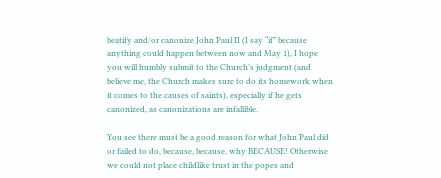beatify and/or canonize John Paul II (I say “if” because anything could happen between now and May 1), I hope you will humbly submit to the Church’s judgment (and believe me, the Church makes sure to do its homework when it comes to the causes of saints), especially if he gets canonized, as canonizations are infallible.

You see there must be a good reason for what John Paul did or failed to do, because, because, why BECAUSE! Otherwise we could not place childlike trust in the popes and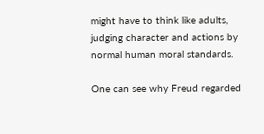might have to think like adults, judging character and actions by normal human moral standards.

One can see why Freud regarded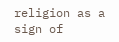religion as a sign of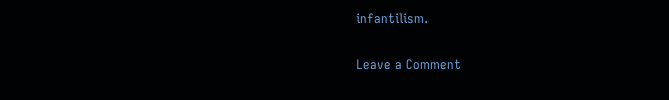infantilism.

Leave a Comment